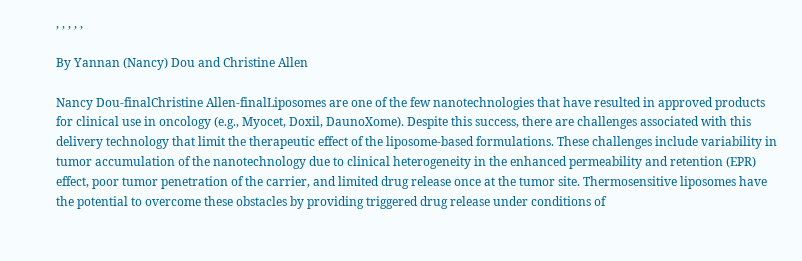, , , , ,

By Yannan (Nancy) Dou and Christine Allen

Nancy Dou-finalChristine Allen-finalLiposomes are one of the few nanotechnologies that have resulted in approved products for clinical use in oncology (e.g., Myocet, Doxil, DaunoXome). Despite this success, there are challenges associated with this delivery technology that limit the therapeutic effect of the liposome-based formulations. These challenges include variability in tumor accumulation of the nanotechnology due to clinical heterogeneity in the enhanced permeability and retention (EPR) effect, poor tumor penetration of the carrier, and limited drug release once at the tumor site. Thermosensitive liposomes have the potential to overcome these obstacles by providing triggered drug release under conditions of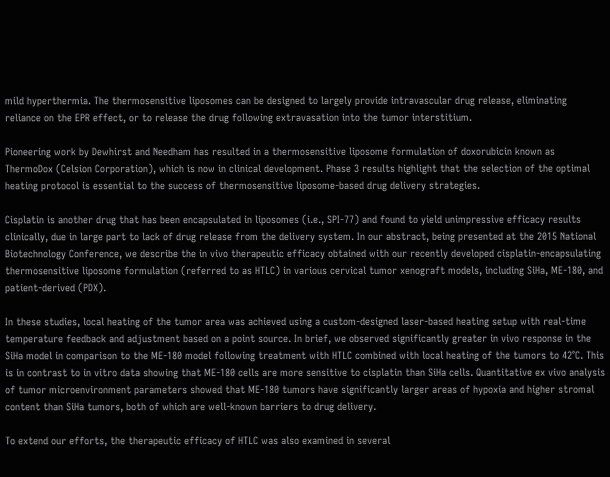mild hyperthermia. The thermosensitive liposomes can be designed to largely provide intravascular drug release, eliminating reliance on the EPR effect, or to release the drug following extravasation into the tumor interstitium.

Pioneering work by Dewhirst and Needham has resulted in a thermosensitive liposome formulation of doxorubicin known as ThermoDox (Celsion Corporation), which is now in clinical development. Phase 3 results highlight that the selection of the optimal heating protocol is essential to the success of thermosensitive liposome-based drug delivery strategies.

Cisplatin is another drug that has been encapsulated in liposomes (i.e., SPI-77) and found to yield unimpressive efficacy results clinically, due in large part to lack of drug release from the delivery system. In our abstract, being presented at the 2015 National Biotechnology Conference, we describe the in vivo therapeutic efficacy obtained with our recently developed cisplatin-encapsulating thermosensitive liposome formulation (referred to as HTLC) in various cervical tumor xenograft models, including SiHa, ME-180, and patient-derived (PDX).

In these studies, local heating of the tumor area was achieved using a custom-designed laser-based heating setup with real-time temperature feedback and adjustment based on a point source. In brief, we observed significantly greater in vivo response in the SiHa model in comparison to the ME-180 model following treatment with HTLC combined with local heating of the tumors to 42°C. This is in contrast to in vitro data showing that ME-180 cells are more sensitive to cisplatin than SiHa cells. Quantitative ex vivo analysis of tumor microenvironment parameters showed that ME-180 tumors have significantly larger areas of hypoxia and higher stromal content than SiHa tumors, both of which are well-known barriers to drug delivery.

To extend our efforts, the therapeutic efficacy of HTLC was also examined in several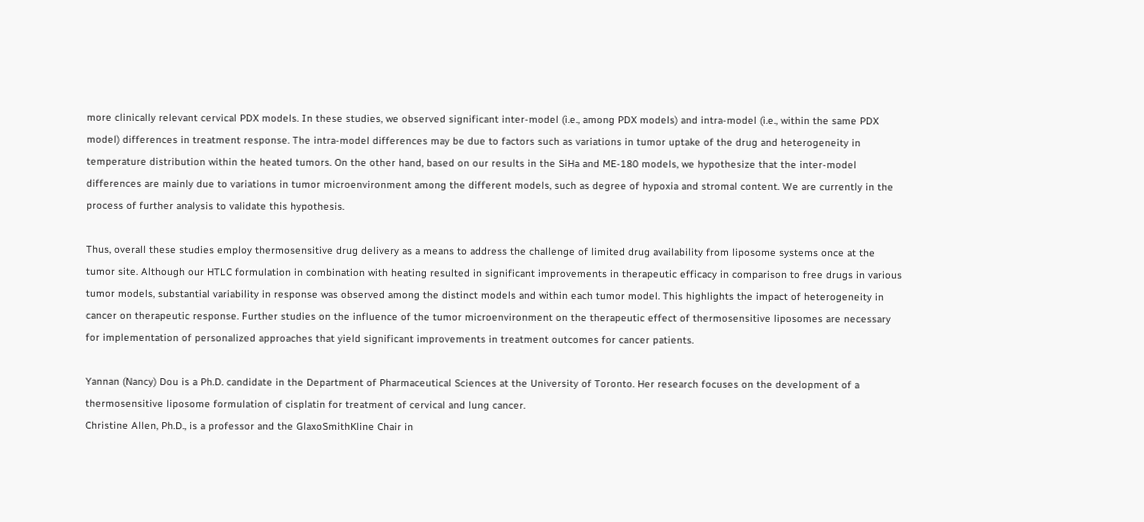more clinically relevant cervical PDX models. In these studies, we observed significant inter-model (i.e., among PDX models) and intra-model (i.e., within the same PDX model) differences in treatment response. The intra-model differences may be due to factors such as variations in tumor uptake of the drug and heterogeneity in temperature distribution within the heated tumors. On the other hand, based on our results in the SiHa and ME-180 models, we hypothesize that the inter-model differences are mainly due to variations in tumor microenvironment among the different models, such as degree of hypoxia and stromal content. We are currently in the process of further analysis to validate this hypothesis.

Thus, overall these studies employ thermosensitive drug delivery as a means to address the challenge of limited drug availability from liposome systems once at the tumor site. Although our HTLC formulation in combination with heating resulted in significant improvements in therapeutic efficacy in comparison to free drugs in various tumor models, substantial variability in response was observed among the distinct models and within each tumor model. This highlights the impact of heterogeneity in cancer on therapeutic response. Further studies on the influence of the tumor microenvironment on the therapeutic effect of thermosensitive liposomes are necessary for implementation of personalized approaches that yield significant improvements in treatment outcomes for cancer patients.

Yannan (Nancy) Dou is a Ph.D. candidate in the Department of Pharmaceutical Sciences at the University of Toronto. Her research focuses on the development of a thermosensitive liposome formulation of cisplatin for treatment of cervical and lung cancer.
Christine Allen, Ph.D., is a professor and the GlaxoSmithKline Chair in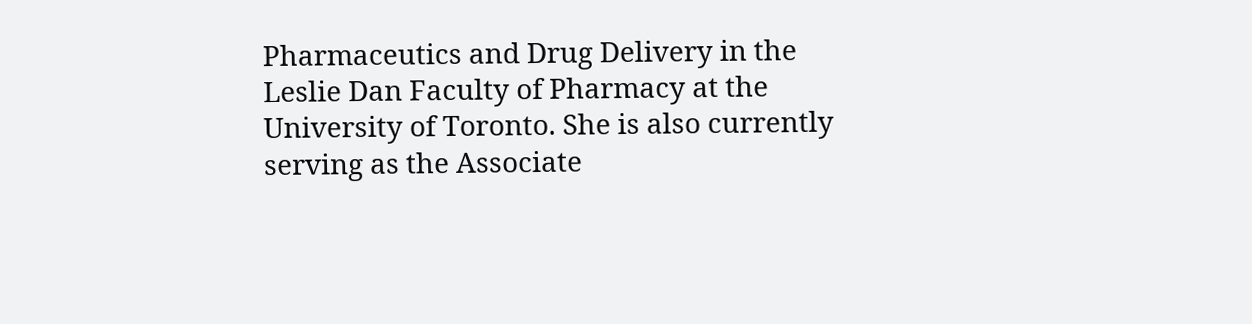Pharmaceutics and Drug Delivery in the Leslie Dan Faculty of Pharmacy at the University of Toronto. She is also currently serving as the Associate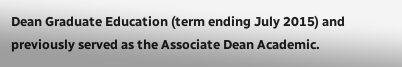Dean Graduate Education (term ending July 2015) and previously served as the Associate Dean Academic.